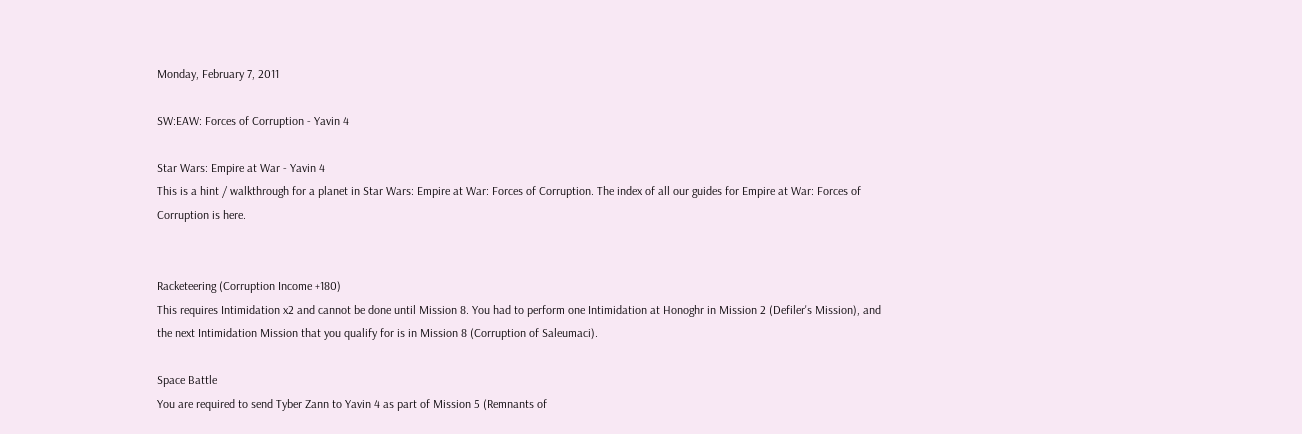Monday, February 7, 2011

SW:EAW: Forces of Corruption - Yavin 4

Star Wars: Empire at War - Yavin 4
This is a hint / walkthrough for a planet in Star Wars: Empire at War: Forces of Corruption. The index of all our guides for Empire at War: Forces of Corruption is here.


Racketeering (Corruption Income +180)
This requires Intimidation x2 and cannot be done until Mission 8. You had to perform one Intimidation at Honoghr in Mission 2 (Defiler's Mission), and the next Intimidation Mission that you qualify for is in Mission 8 (Corruption of Saleumaci).

Space Battle
You are required to send Tyber Zann to Yavin 4 as part of Mission 5 (Remnants of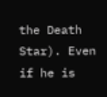the Death Star). Even if he is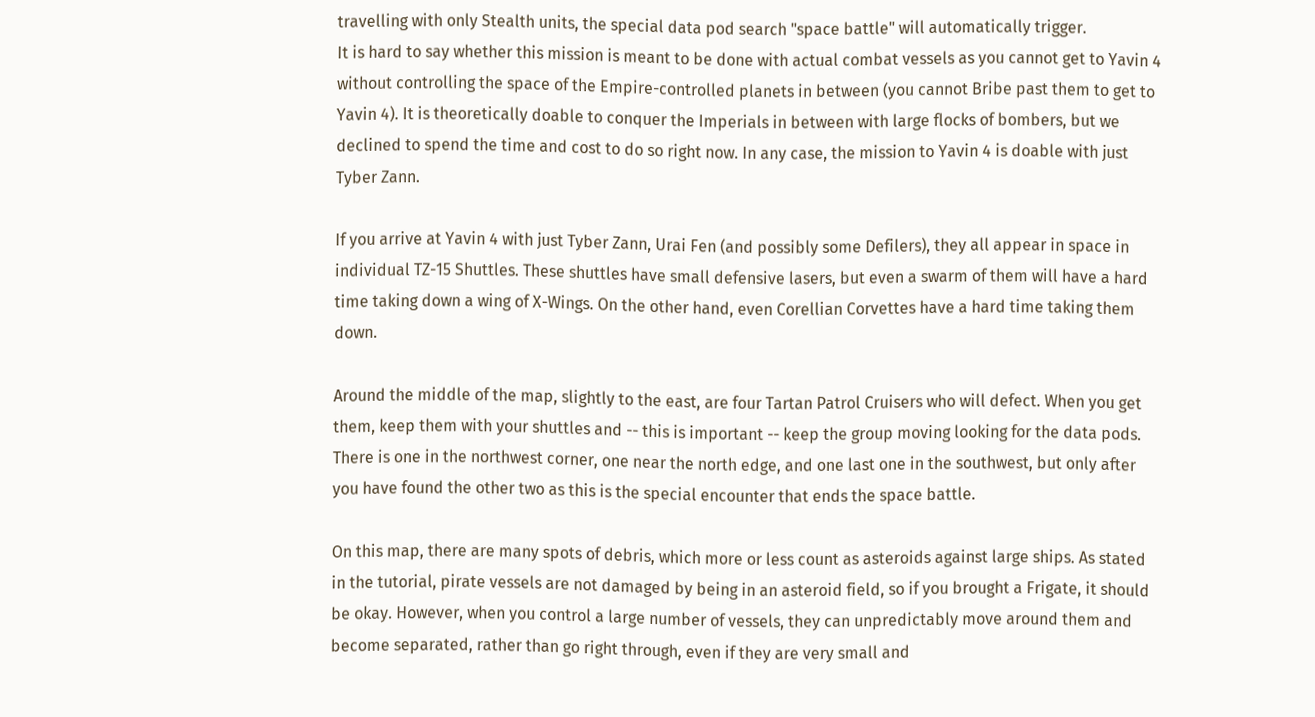travelling with only Stealth units, the special data pod search "space battle" will automatically trigger.
It is hard to say whether this mission is meant to be done with actual combat vessels as you cannot get to Yavin 4 without controlling the space of the Empire-controlled planets in between (you cannot Bribe past them to get to Yavin 4). It is theoretically doable to conquer the Imperials in between with large flocks of bombers, but we declined to spend the time and cost to do so right now. In any case, the mission to Yavin 4 is doable with just Tyber Zann.

If you arrive at Yavin 4 with just Tyber Zann, Urai Fen (and possibly some Defilers), they all appear in space in individual TZ-15 Shuttles. These shuttles have small defensive lasers, but even a swarm of them will have a hard time taking down a wing of X-Wings. On the other hand, even Corellian Corvettes have a hard time taking them down.

Around the middle of the map, slightly to the east, are four Tartan Patrol Cruisers who will defect. When you get them, keep them with your shuttles and -- this is important -- keep the group moving looking for the data pods. There is one in the northwest corner, one near the north edge, and one last one in the southwest, but only after you have found the other two as this is the special encounter that ends the space battle.

On this map, there are many spots of debris, which more or less count as asteroids against large ships. As stated in the tutorial, pirate vessels are not damaged by being in an asteroid field, so if you brought a Frigate, it should be okay. However, when you control a large number of vessels, they can unpredictably move around them and become separated, rather than go right through, even if they are very small and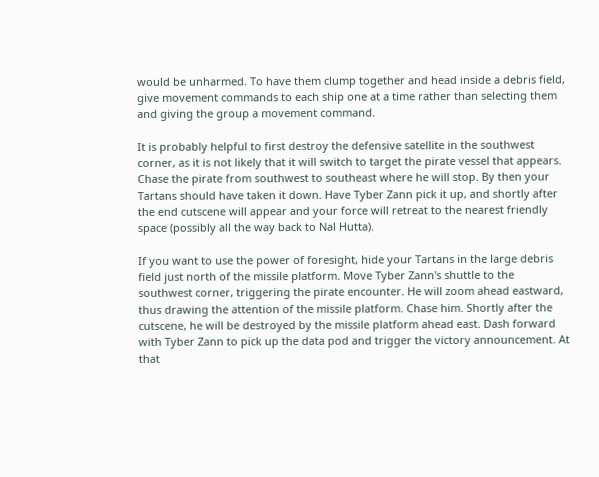would be unharmed. To have them clump together and head inside a debris field, give movement commands to each ship one at a time rather than selecting them and giving the group a movement command.

It is probably helpful to first destroy the defensive satellite in the southwest corner, as it is not likely that it will switch to target the pirate vessel that appears. Chase the pirate from southwest to southeast where he will stop. By then your Tartans should have taken it down. Have Tyber Zann pick it up, and shortly after the end cutscene will appear and your force will retreat to the nearest friendly space (possibly all the way back to Nal Hutta).

If you want to use the power of foresight, hide your Tartans in the large debris field just north of the missile platform. Move Tyber Zann's shuttle to the southwest corner, triggering the pirate encounter. He will zoom ahead eastward, thus drawing the attention of the missile platform. Chase him. Shortly after the cutscene, he will be destroyed by the missile platform ahead east. Dash forward with Tyber Zann to pick up the data pod and trigger the victory announcement. At that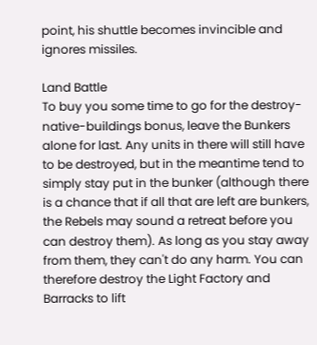point, his shuttle becomes invincible and ignores missiles.

Land Battle
To buy you some time to go for the destroy-native-buildings bonus, leave the Bunkers alone for last. Any units in there will still have to be destroyed, but in the meantime tend to simply stay put in the bunker (although there is a chance that if all that are left are bunkers, the Rebels may sound a retreat before you can destroy them). As long as you stay away from them, they can't do any harm. You can therefore destroy the Light Factory and Barracks to lift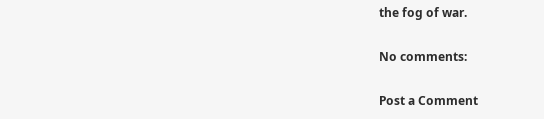the fog of war.

No comments:

Post a Comment